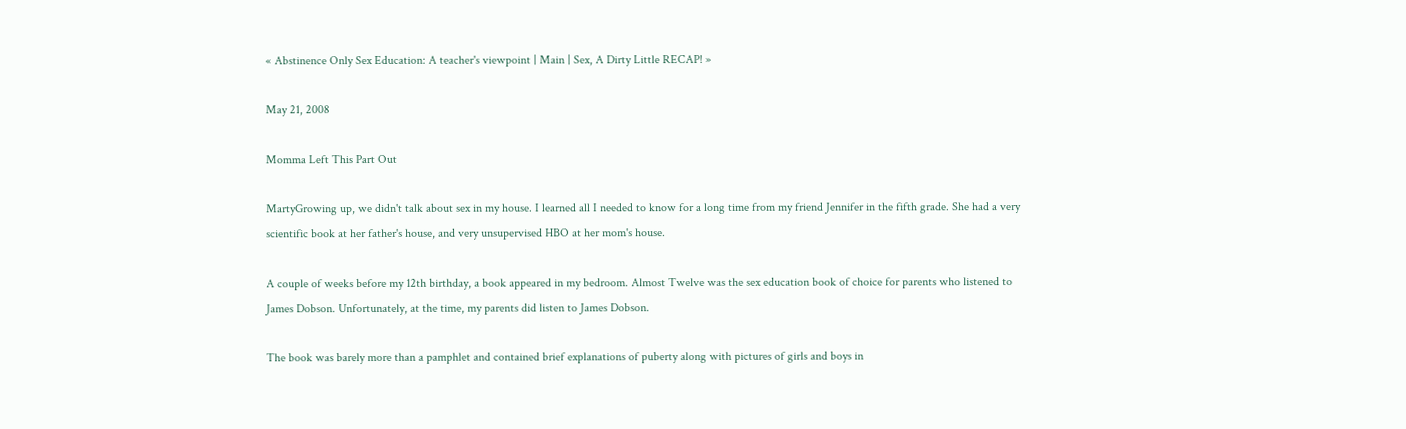« Abstinence Only Sex Education: A teacher's viewpoint | Main | Sex, A Dirty Little RECAP! »

May 21, 2008

Momma Left This Part Out

MartyGrowing up, we didn't talk about sex in my house. I learned all I needed to know for a long time from my friend Jennifer in the fifth grade. She had a very scientific book at her father's house, and very unsupervised HBO at her mom's house.

A couple of weeks before my 12th birthday, a book appeared in my bedroom. Almost Twelve was the sex education book of choice for parents who listened to James Dobson. Unfortunately, at the time, my parents did listen to James Dobson.

The book was barely more than a pamphlet and contained brief explanations of puberty along with pictures of girls and boys in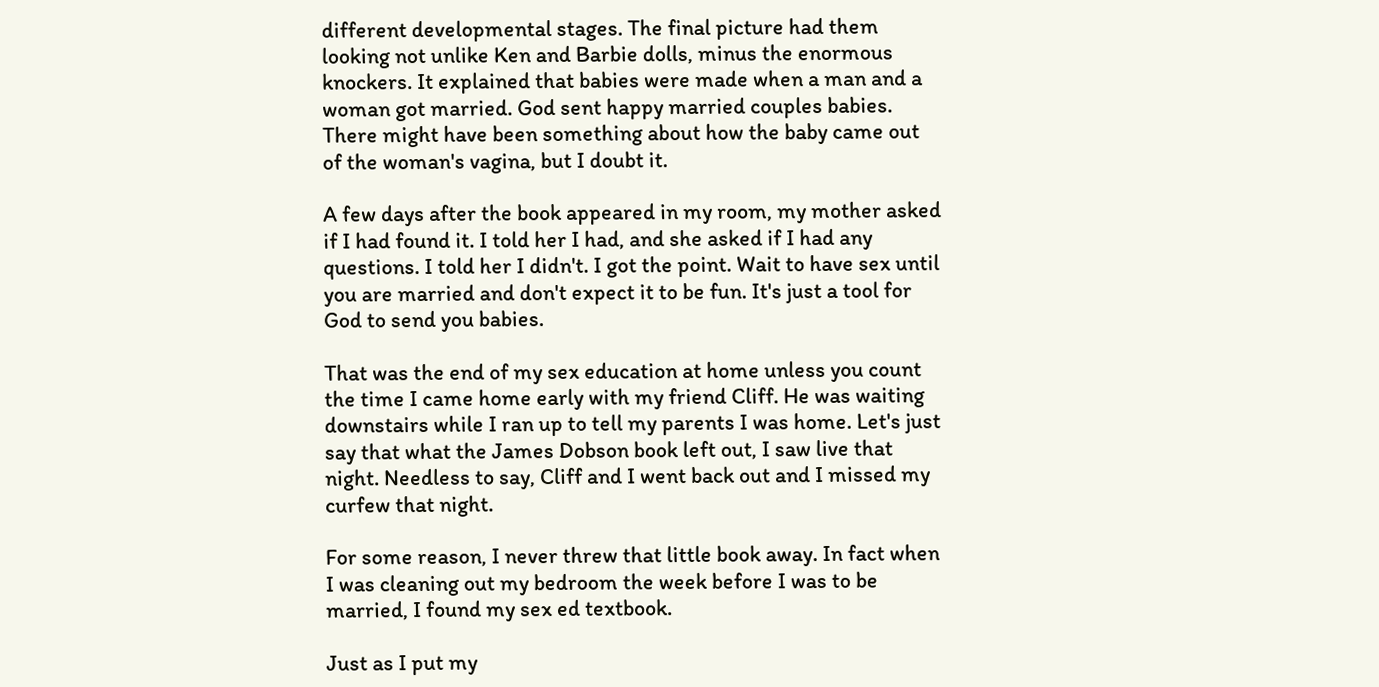different developmental stages. The final picture had them looking not unlike Ken and Barbie dolls, minus the enormous knockers. It explained that babies were made when a man and a woman got married. God sent happy married couples babies. There might have been something about how the baby came out of the woman's vagina, but I doubt it.

A few days after the book appeared in my room, my mother asked if I had found it. I told her I had, and she asked if I had any questions. I told her I didn't. I got the point. Wait to have sex until you are married and don't expect it to be fun. It's just a tool for God to send you babies.

That was the end of my sex education at home unless you count the time I came home early with my friend Cliff. He was waiting downstairs while I ran up to tell my parents I was home. Let's just say that what the James Dobson book left out, I saw live that night. Needless to say, Cliff and I went back out and I missed my curfew that night.

For some reason, I never threw that little book away. In fact when I was cleaning out my bedroom the week before I was to be married, I found my sex ed textbook.

Just as I put my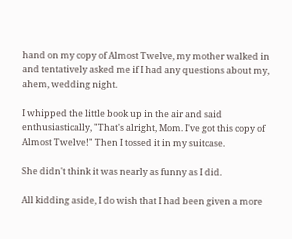hand on my copy of Almost Twelve, my mother walked in and tentatively asked me if I had any questions about my, ahem, wedding night.

I whipped the little book up in the air and said enthusiastically, "That's alright, Mom. I've got this copy of Almost Twelve!" Then I tossed it in my suitcase.

She didn't think it was nearly as funny as I did.

All kidding aside, I do wish that I had been given a more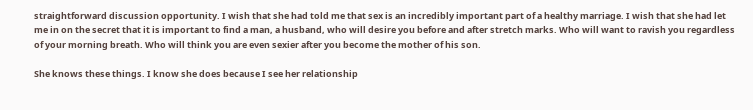straightforward discussion opportunity. I wish that she had told me that sex is an incredibly important part of a healthy marriage. I wish that she had let me in on the secret that it is important to find a man, a husband, who will desire you before and after stretch marks. Who will want to ravish you regardless of your morning breath. Who will think you are even sexier after you become the mother of his son.

She knows these things. I know she does because I see her relationship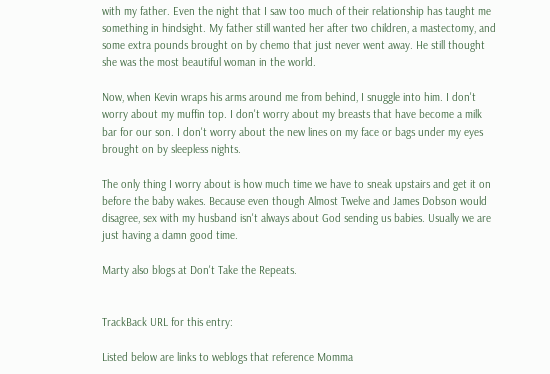with my father. Even the night that I saw too much of their relationship has taught me something in hindsight. My father still wanted her after two children, a mastectomy, and some extra pounds brought on by chemo that just never went away. He still thought she was the most beautiful woman in the world.

Now, when Kevin wraps his arms around me from behind, I snuggle into him. I don't worry about my muffin top. I don't worry about my breasts that have become a milk bar for our son. I don't worry about the new lines on my face or bags under my eyes brought on by sleepless nights.

The only thing I worry about is how much time we have to sneak upstairs and get it on before the baby wakes. Because even though Almost Twelve and James Dobson would disagree, sex with my husband isn't always about God sending us babies. Usually we are just having a damn good time.

Marty also blogs at Don't Take the Repeats.


TrackBack URL for this entry:

Listed below are links to weblogs that reference Momma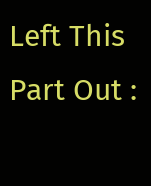Left This Part Out :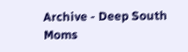Archive - Deep South Moms